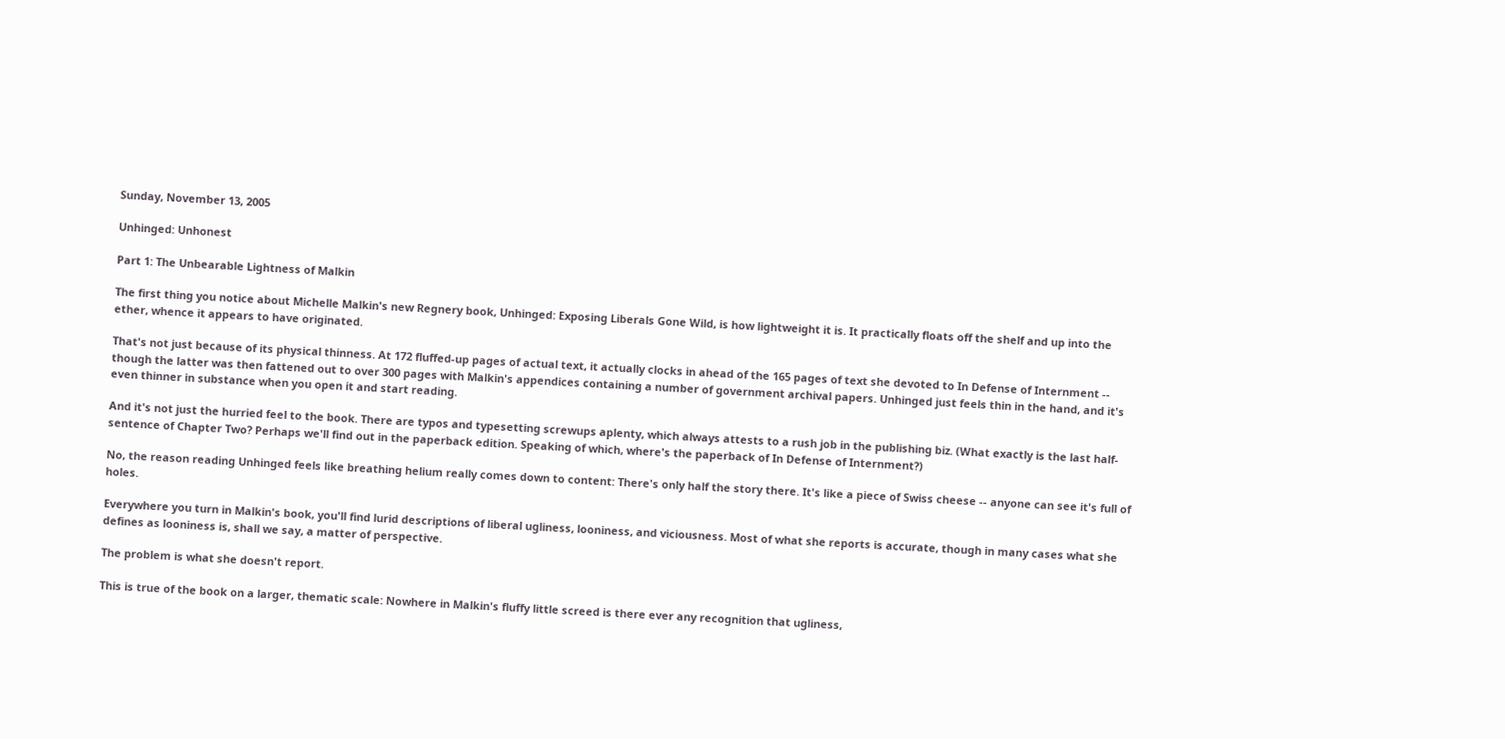Sunday, November 13, 2005

Unhinged: Unhonest

Part 1: The Unbearable Lightness of Malkin

The first thing you notice about Michelle Malkin's new Regnery book, Unhinged: Exposing Liberals Gone Wild, is how lightweight it is. It practically floats off the shelf and up into the ether, whence it appears to have originated.

That's not just because of its physical thinness. At 172 fluffed-up pages of actual text, it actually clocks in ahead of the 165 pages of text she devoted to In Defense of Internment -- though the latter was then fattened out to over 300 pages with Malkin's appendices containing a number of government archival papers. Unhinged just feels thin in the hand, and it's even thinner in substance when you open it and start reading.

And it's not just the hurried feel to the book. There are typos and typesetting screwups aplenty, which always attests to a rush job in the publishing biz. (What exactly is the last half-sentence of Chapter Two? Perhaps we'll find out in the paperback edition. Speaking of which, where's the paperback of In Defense of Internment?)

No, the reason reading Unhinged feels like breathing helium really comes down to content: There's only half the story there. It's like a piece of Swiss cheese -- anyone can see it's full of holes.

Everywhere you turn in Malkin's book, you'll find lurid descriptions of liberal ugliness, looniness, and viciousness. Most of what she reports is accurate, though in many cases what she defines as looniness is, shall we say, a matter of perspective.

The problem is what she doesn't report.

This is true of the book on a larger, thematic scale: Nowhere in Malkin's fluffy little screed is there ever any recognition that ugliness,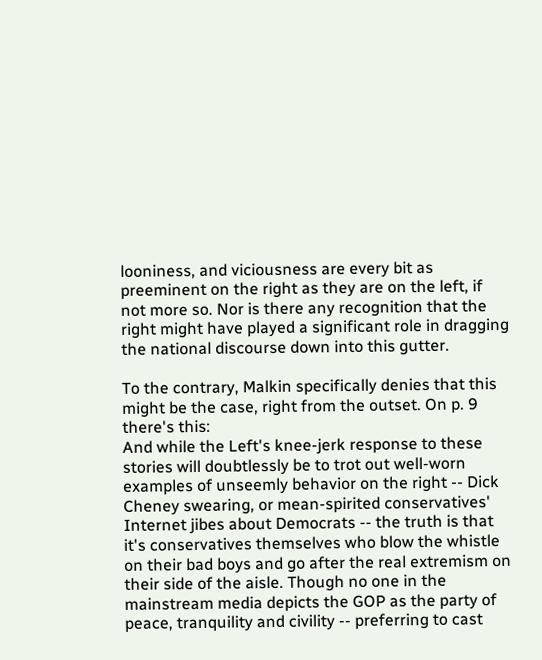looniness, and viciousness are every bit as preeminent on the right as they are on the left, if not more so. Nor is there any recognition that the right might have played a significant role in dragging the national discourse down into this gutter.

To the contrary, Malkin specifically denies that this might be the case, right from the outset. On p. 9 there's this:
And while the Left's knee-jerk response to these stories will doubtlessly be to trot out well-worn examples of unseemly behavior on the right -- Dick Cheney swearing, or mean-spirited conservatives' Internet jibes about Democrats -- the truth is that it's conservatives themselves who blow the whistle on their bad boys and go after the real extremism on their side of the aisle. Though no one in the mainstream media depicts the GOP as the party of peace, tranquility and civility -- preferring to cast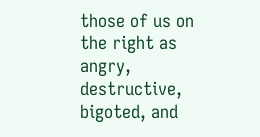those of us on the right as angry, destructive, bigoted, and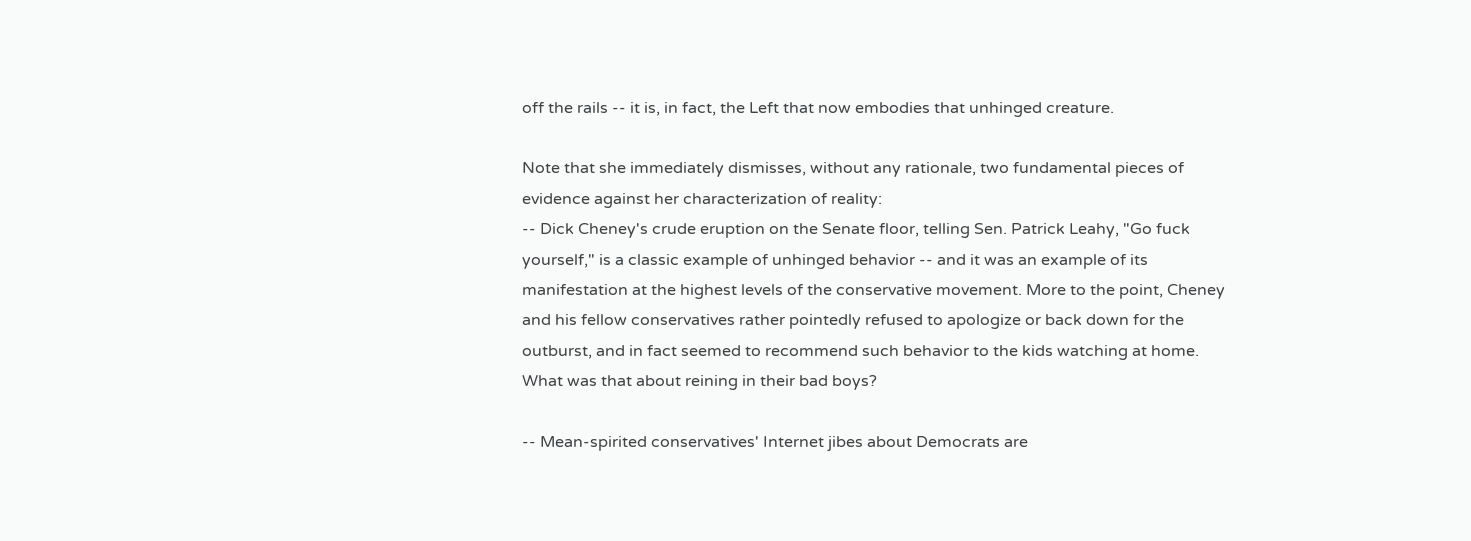off the rails -- it is, in fact, the Left that now embodies that unhinged creature.

Note that she immediately dismisses, without any rationale, two fundamental pieces of evidence against her characterization of reality:
-- Dick Cheney's crude eruption on the Senate floor, telling Sen. Patrick Leahy, "Go fuck yourself," is a classic example of unhinged behavior -- and it was an example of its manifestation at the highest levels of the conservative movement. More to the point, Cheney and his fellow conservatives rather pointedly refused to apologize or back down for the outburst, and in fact seemed to recommend such behavior to the kids watching at home. What was that about reining in their bad boys?

-- Mean-spirited conservatives' Internet jibes about Democrats are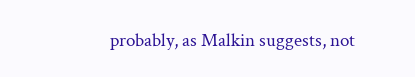probably, as Malkin suggests, not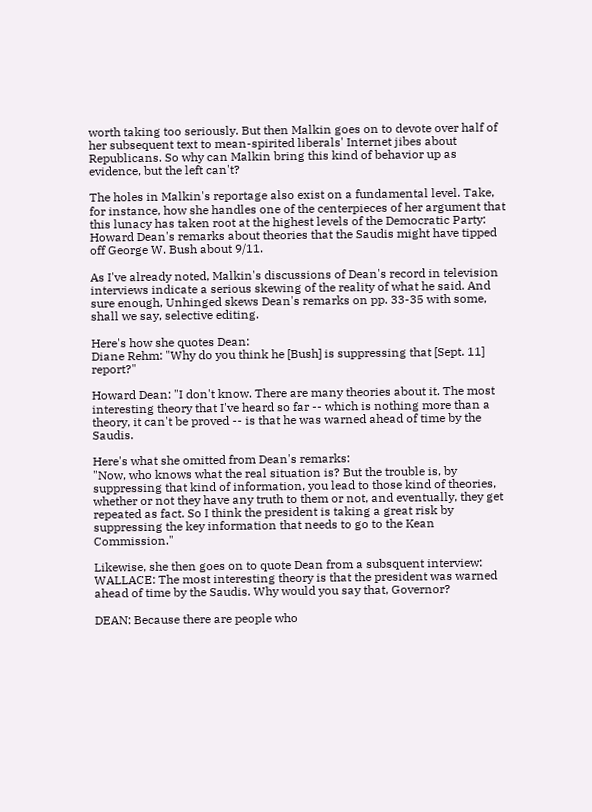worth taking too seriously. But then Malkin goes on to devote over half of her subsequent text to mean-spirited liberals' Internet jibes about Republicans. So why can Malkin bring this kind of behavior up as evidence, but the left can't?

The holes in Malkin's reportage also exist on a fundamental level. Take, for instance, how she handles one of the centerpieces of her argument that this lunacy has taken root at the highest levels of the Democratic Party: Howard Dean's remarks about theories that the Saudis might have tipped off George W. Bush about 9/11.

As I've already noted, Malkin's discussions of Dean's record in television interviews indicate a serious skewing of the reality of what he said. And sure enough, Unhinged skews Dean's remarks on pp. 33-35 with some, shall we say, selective editing.

Here's how she quotes Dean:
Diane Rehm: "Why do you think he [Bush] is suppressing that [Sept. 11] report?"

Howard Dean: "I don't know. There are many theories about it. The most interesting theory that I've heard so far -- which is nothing more than a theory, it can't be proved -- is that he was warned ahead of time by the Saudis.

Here's what she omitted from Dean's remarks:
"Now, who knows what the real situation is? But the trouble is, by suppressing that kind of information, you lead to those kind of theories, whether or not they have any truth to them or not, and eventually, they get repeated as fact. So I think the president is taking a great risk by suppressing the key information that needs to go to the Kean Commission."

Likewise, she then goes on to quote Dean from a subsquent interview:
WALLACE: The most interesting theory is that the president was warned ahead of time by the Saudis. Why would you say that, Governor?

DEAN: Because there are people who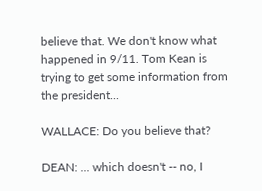believe that. We don't know what happened in 9/11. Tom Kean is trying to get some information from the president...

WALLACE: Do you believe that?

DEAN: ... which doesn't -- no, I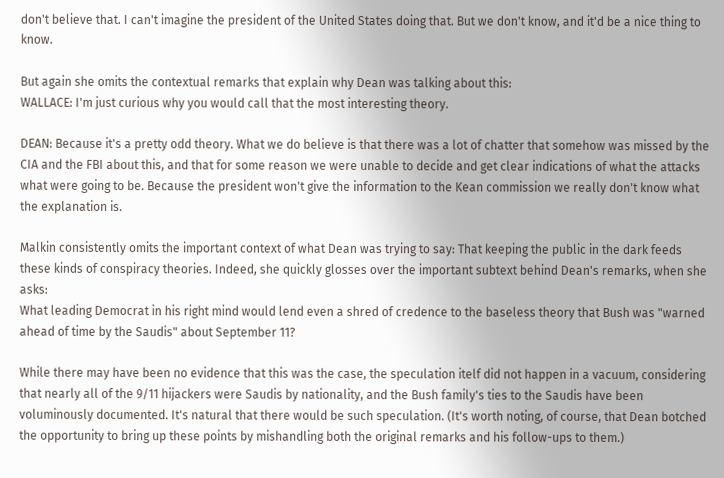don't believe that. I can't imagine the president of the United States doing that. But we don't know, and it'd be a nice thing to know.

But again she omits the contextual remarks that explain why Dean was talking about this:
WALLACE: I'm just curious why you would call that the most interesting theory.

DEAN: Because it's a pretty odd theory. What we do believe is that there was a lot of chatter that somehow was missed by the CIA and the FBI about this, and that for some reason we were unable to decide and get clear indications of what the attacks what were going to be. Because the president won't give the information to the Kean commission we really don't know what the explanation is.

Malkin consistently omits the important context of what Dean was trying to say: That keeping the public in the dark feeds these kinds of conspiracy theories. Indeed, she quickly glosses over the important subtext behind Dean's remarks, when she asks:
What leading Democrat in his right mind would lend even a shred of credence to the baseless theory that Bush was "warned ahead of time by the Saudis" about September 11?

While there may have been no evidence that this was the case, the speculation itelf did not happen in a vacuum, considering that nearly all of the 9/11 hijackers were Saudis by nationality, and the Bush family's ties to the Saudis have been voluminously documented. It's natural that there would be such speculation. (It's worth noting, of course, that Dean botched the opportunity to bring up these points by mishandling both the original remarks and his follow-ups to them.)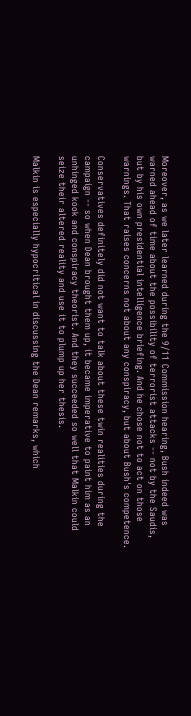Moreover, as we later learned during the 9/11 Commission hearing, Bush indeed was warned ahead of time about the possibility of terrorist attacks -- not by the Saudis, but by his own presidential intelligence briefing. And he chose not to act on those warnings. That raises concerns not about any conspiracy, but about Bush's competence.

Conservatives definitely did not want to talk about these twin realities during the campaign -- so when Dean brought them up, it became imperative to paint him as an unhinged kook and conspiracy theorist. And they succeeded so well that Malkin could seize their altered reality and use it to plump up her thesis.

Malkin is especially hypocritical in discussing the Dean remarks, which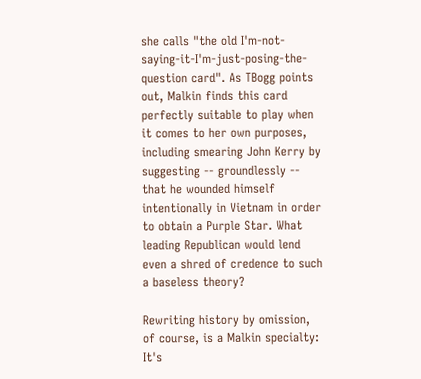she calls "the old I'm-not-saying-it-I'm-just-posing-the-question card". As TBogg points out, Malkin finds this card perfectly suitable to play when it comes to her own purposes, including smearing John Kerry by suggesting -- groundlessly -- that he wounded himself intentionally in Vietnam in order to obtain a Purple Star. What leading Republican would lend even a shred of credence to such a baseless theory?

Rewriting history by omission, of course, is a Malkin specialty: It's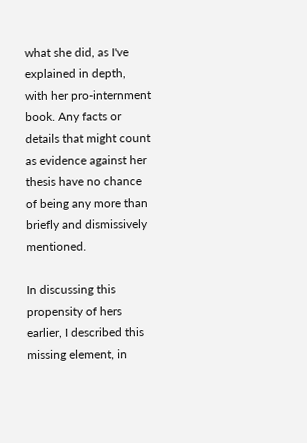what she did, as I've explained in depth, with her pro-internment book. Any facts or details that might count as evidence against her thesis have no chance of being any more than briefly and dismissively mentioned.

In discussing this propensity of hers earlier, I described this missing element, in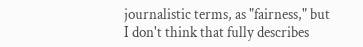journalistic terms, as "fairness," but I don't think that fully describes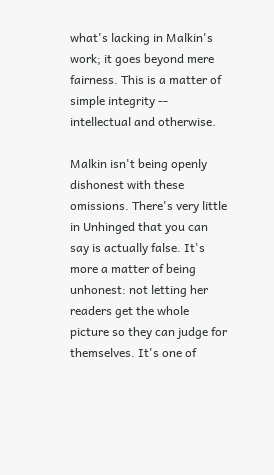what's lacking in Malkin's work; it goes beyond mere fairness. This is a matter of simple integrity -- intellectual and otherwise.

Malkin isn't being openly dishonest with these omissions. There's very little in Unhinged that you can say is actually false. It's more a matter of being unhonest: not letting her readers get the whole picture so they can judge for themselves. It's one of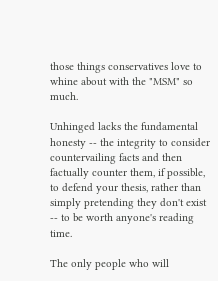those things conservatives love to whine about with the "MSM" so much.

Unhinged lacks the fundamental honesty -- the integrity to consider countervailing facts and then factually counter them, if possible, to defend your thesis, rather than simply pretending they don't exist -- to be worth anyone's reading time.

The only people who will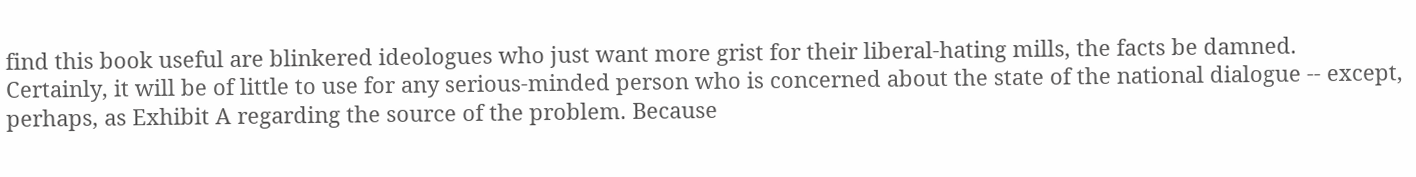find this book useful are blinkered ideologues who just want more grist for their liberal-hating mills, the facts be damned. Certainly, it will be of little to use for any serious-minded person who is concerned about the state of the national dialogue -- except, perhaps, as Exhibit A regarding the source of the problem. Because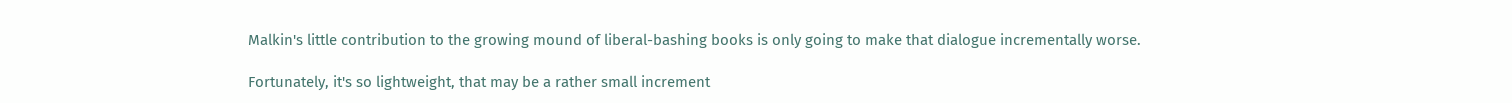Malkin's little contribution to the growing mound of liberal-bashing books is only going to make that dialogue incrementally worse.

Fortunately, it's so lightweight, that may be a rather small increment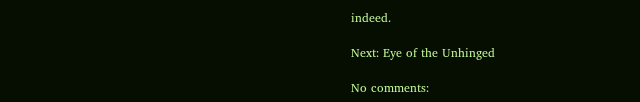indeed.

Next: Eye of the Unhinged

No comments: